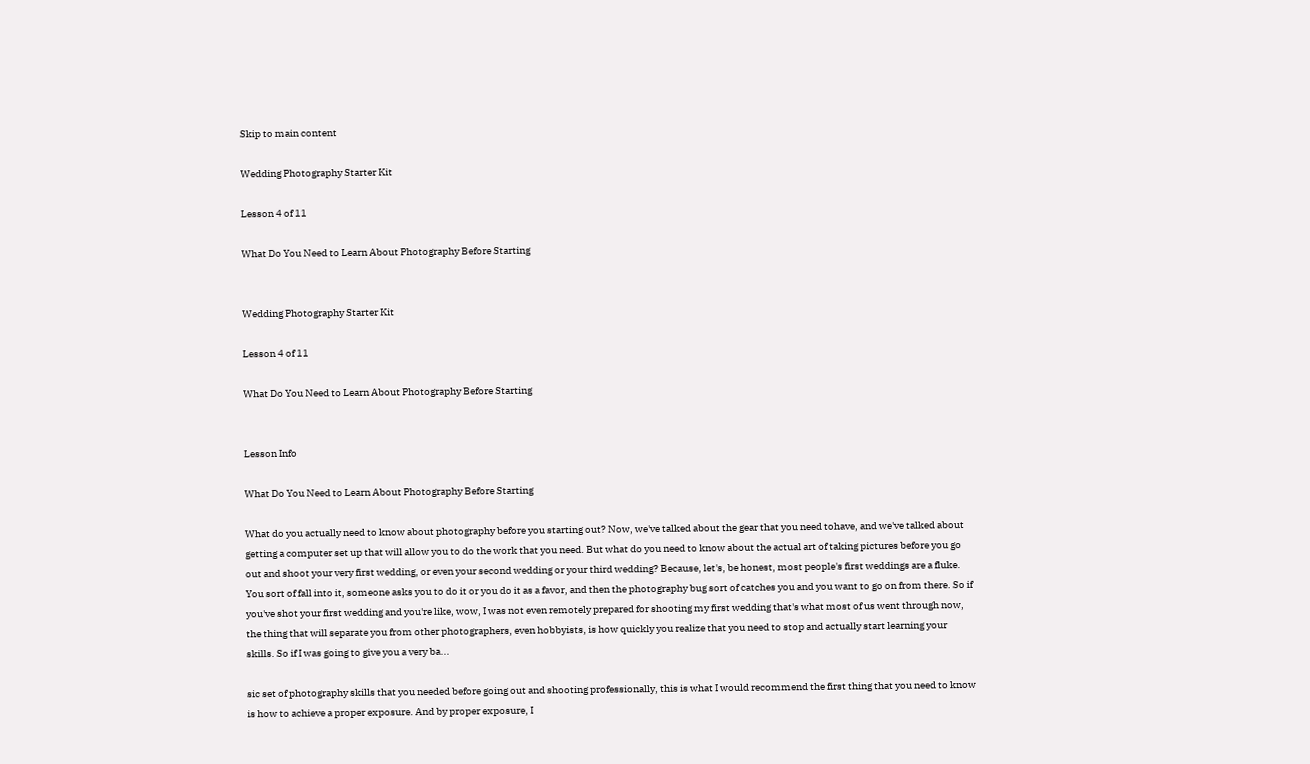Skip to main content

Wedding Photography Starter Kit

Lesson 4 of 11

What Do You Need to Learn About Photography Before Starting


Wedding Photography Starter Kit

Lesson 4 of 11

What Do You Need to Learn About Photography Before Starting


Lesson Info

What Do You Need to Learn About Photography Before Starting

What do you actually need to know about photography before you starting out? Now, we've talked about the gear that you need tohave, and we've talked about getting a computer set up that will allow you to do the work that you need. But what do you need to know about the actual art of taking pictures before you go out and shoot your very first wedding, or even your second wedding or your third wedding? Because, let's, be honest, most people's first weddings are a fluke. You sort of fall into it, someone asks you to do it or you do it as a favor, and then the photography bug sort of catches you and you want to go on from there. So if you've shot your first wedding and you're like, wow, I was not even remotely prepared for shooting my first wedding that's what most of us went through now, the thing that will separate you from other photographers, even hobbyists, is how quickly you realize that you need to stop and actually start learning your skills. So if I was going to give you a very ba...

sic set of photography skills that you needed before going out and shooting professionally, this is what I would recommend the first thing that you need to know is how to achieve a proper exposure. And by proper exposure, I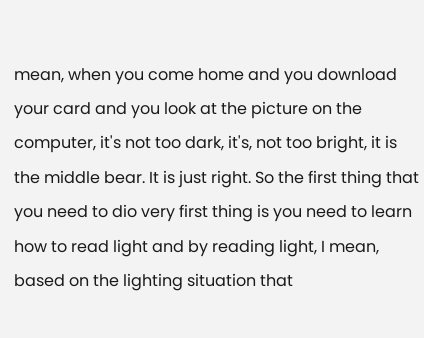mean, when you come home and you download your card and you look at the picture on the computer, it's not too dark, it's, not too bright, it is the middle bear. It is just right. So the first thing that you need to dio very first thing is you need to learn how to read light and by reading light, I mean, based on the lighting situation that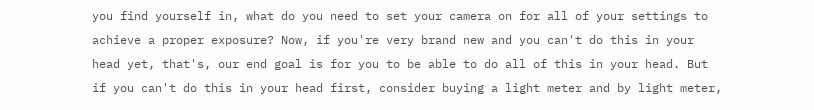you find yourself in, what do you need to set your camera on for all of your settings to achieve a proper exposure? Now, if you're very brand new and you can't do this in your head yet, that's, our end goal is for you to be able to do all of this in your head. But if you can't do this in your head first, consider buying a light meter and by light meter,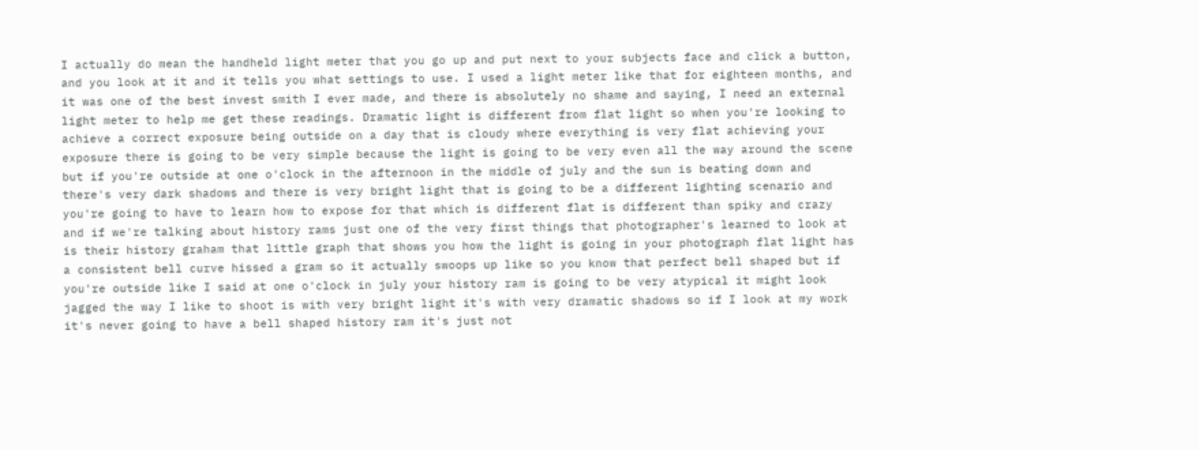I actually do mean the handheld light meter that you go up and put next to your subjects face and click a button, and you look at it and it tells you what settings to use. I used a light meter like that for eighteen months, and it was one of the best invest smith I ever made, and there is absolutely no shame and saying, I need an external light meter to help me get these readings. Dramatic light is different from flat light so when you're looking to achieve a correct exposure being outside on a day that is cloudy where everything is very flat achieving your exposure there is going to be very simple because the light is going to be very even all the way around the scene but if you're outside at one o'clock in the afternoon in the middle of july and the sun is beating down and there's very dark shadows and there is very bright light that is going to be a different lighting scenario and you're going to have to learn how to expose for that which is different flat is different than spiky and crazy and if we're talking about history rams just one of the very first things that photographer's learned to look at is their history graham that little graph that shows you how the light is going in your photograph flat light has a consistent bell curve hissed a gram so it actually swoops up like so you know that perfect bell shaped but if you're outside like I said at one o'clock in july your history ram is going to be very atypical it might look jagged the way I like to shoot is with very bright light it's with very dramatic shadows so if I look at my work it's never going to have a bell shaped history ram it's just not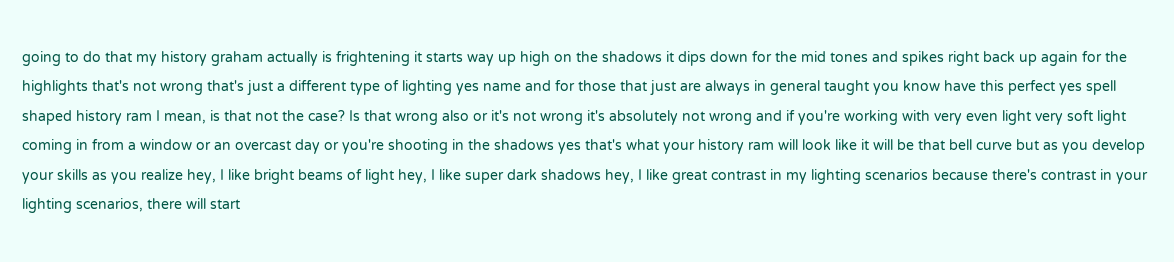going to do that my history graham actually is frightening it starts way up high on the shadows it dips down for the mid tones and spikes right back up again for the highlights that's not wrong that's just a different type of lighting yes name and for those that just are always in general taught you know have this perfect yes spell shaped history ram I mean, is that not the case? Is that wrong also or it's not wrong it's absolutely not wrong and if you're working with very even light very soft light coming in from a window or an overcast day or you're shooting in the shadows yes that's what your history ram will look like it will be that bell curve but as you develop your skills as you realize hey, I like bright beams of light hey, I like super dark shadows hey, I like great contrast in my lighting scenarios because there's contrast in your lighting scenarios, there will start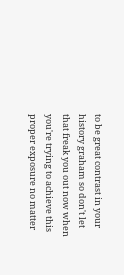to be great contrast in your history graham so don't let that freak you out now when you're trying to achieve this proper exposure no matter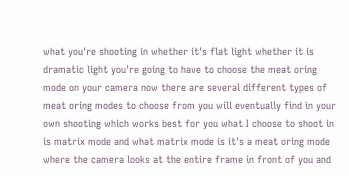what you're shooting in whether it's flat light whether it is dramatic light you're going to have to choose the meat oring mode on your camera now there are several different types of meat oring modes to choose from you will eventually find in your own shooting which works best for you what I choose to shoot in is matrix mode and what matrix mode is it's a meat oring mode where the camera looks at the entire frame in front of you and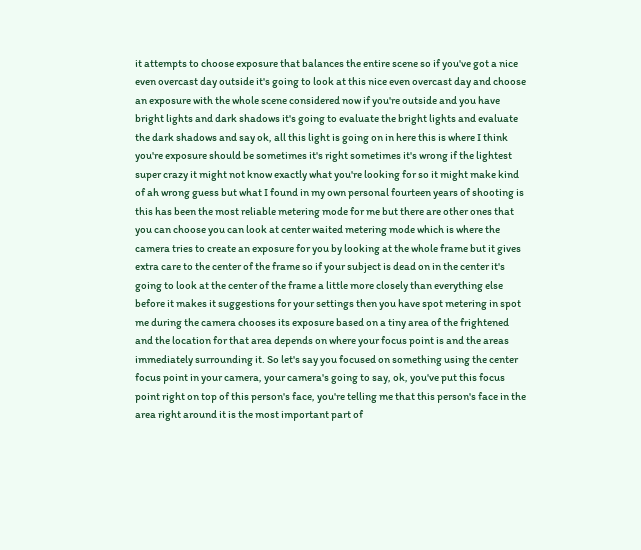it attempts to choose exposure that balances the entire scene so if you've got a nice even overcast day outside it's going to look at this nice even overcast day and choose an exposure with the whole scene considered now if you're outside and you have bright lights and dark shadows it's going to evaluate the bright lights and evaluate the dark shadows and say ok, all this light is going on in here this is where I think you're exposure should be sometimes it's right sometimes it's wrong if the lightest super crazy it might not know exactly what you're looking for so it might make kind of ah wrong guess but what I found in my own personal fourteen years of shooting is this has been the most reliable metering mode for me but there are other ones that you can choose you can look at center waited metering mode which is where the camera tries to create an exposure for you by looking at the whole frame but it gives extra care to the center of the frame so if your subject is dead on in the center it's going to look at the center of the frame a little more closely than everything else before it makes it suggestions for your settings then you have spot metering in spot me during the camera chooses its exposure based on a tiny area of the frightened and the location for that area depends on where your focus point is and the areas immediately surrounding it. So let's say you focused on something using the center focus point in your camera, your camera's going to say, ok, you've put this focus point right on top of this person's face, you're telling me that this person's face in the area right around it is the most important part of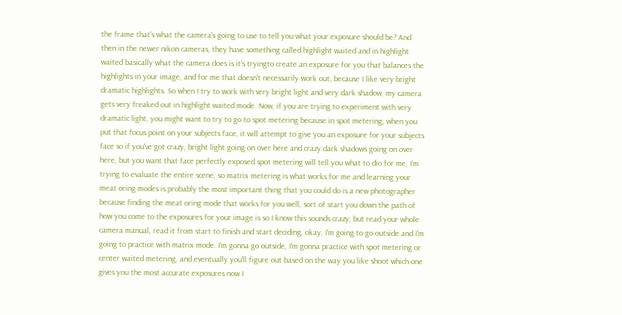the frame that's what the camera's going to use to tell you what your exposure should be? And then in the newer nikon cameras, they have something called highlight waited and in highlight waited basically what the camera does is it's tryingto create an exposure for you that balances the highlights in your image, and for me that doesn't necessarily work out, because I like very bright dramatic highlights. So when I try to work with very bright light and very dark shadow, my camera gets very freaked out in highlight waited mode. Now, if you are trying to experiment with very dramatic light, you might want to try to go to spot metering because in spot metering, when you put that focus point on your subjects face, it will attempt to give you an exposure for your subjects face so if you've got crazy, bright light going on over here and crazy dark shadows going on over here, but you want that face perfectly exposed spot metering will tell you what to dio for me, I'm trying to evaluate the entire scene, so matrix metering is what works for me and learning your meat oring modes is probably the most important thing that you could do is a new photographer because finding the meat oring mode that works for you well, sort of start you down the path of how you come to the exposures for your image is so I know this sounds crazy, but read your whole camera manual, read it from start to finish and start deciding, okay, I'm going to go outside and I'm going to practice with matrix mode. I'm gonna go outside, I'm gonna practice with spot metering or center waited metering, and eventually you'll figure out based on the way you like shoot which one gives you the most accurate exposures now I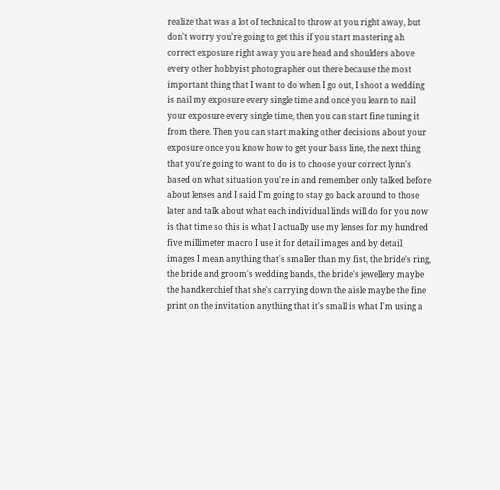realize that was a lot of technical to throw at you right away, but don't worry you're going to get this if you start mastering ah correct exposure right away you are head and shoulders above every other hobbyist photographer out there because the most important thing that I want to do when I go out, I shoot a wedding is nail my exposure every single time and once you learn to nail your exposure every single time, then you can start fine tuning it from there. Then you can start making other decisions about your exposure once you know how to get your bass line, the next thing that you're going to want to do is to choose your correct lynn's based on what situation you're in and remember only talked before about lenses and I said I'm going to stay go back around to those later and talk about what each individual linds will do for you now is that time so this is what I actually use my lenses for my hundred five millimeter macro I use it for detail images and by detail images I mean anything that's smaller than my fist, the bride's ring, the bride and groom's wedding bands, the bride's jewellery maybe the handkerchief that she's carrying down the aisle maybe the fine print on the invitation anything that it's small is what I'm using a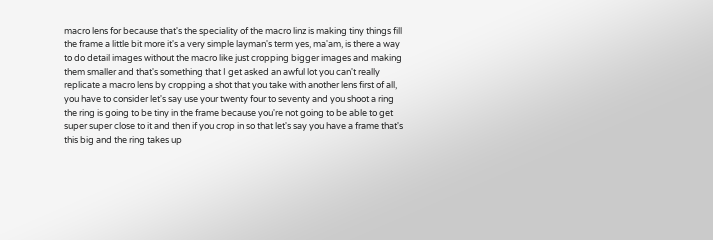macro lens for because that's the speciality of the macro linz is making tiny things fill the frame a little bit more it's a very simple layman's term yes, ma'am, is there a way to do detail images without the macro like just cropping bigger images and making them smaller and that's something that I get asked an awful lot you can't really replicate a macro lens by cropping a shot that you take with another lens first of all, you have to consider let's say use your twenty four to seventy and you shoot a ring the ring is going to be tiny in the frame because you're not going to be able to get super super close to it and then if you crop in so that let's say you have a frame that's this big and the ring takes up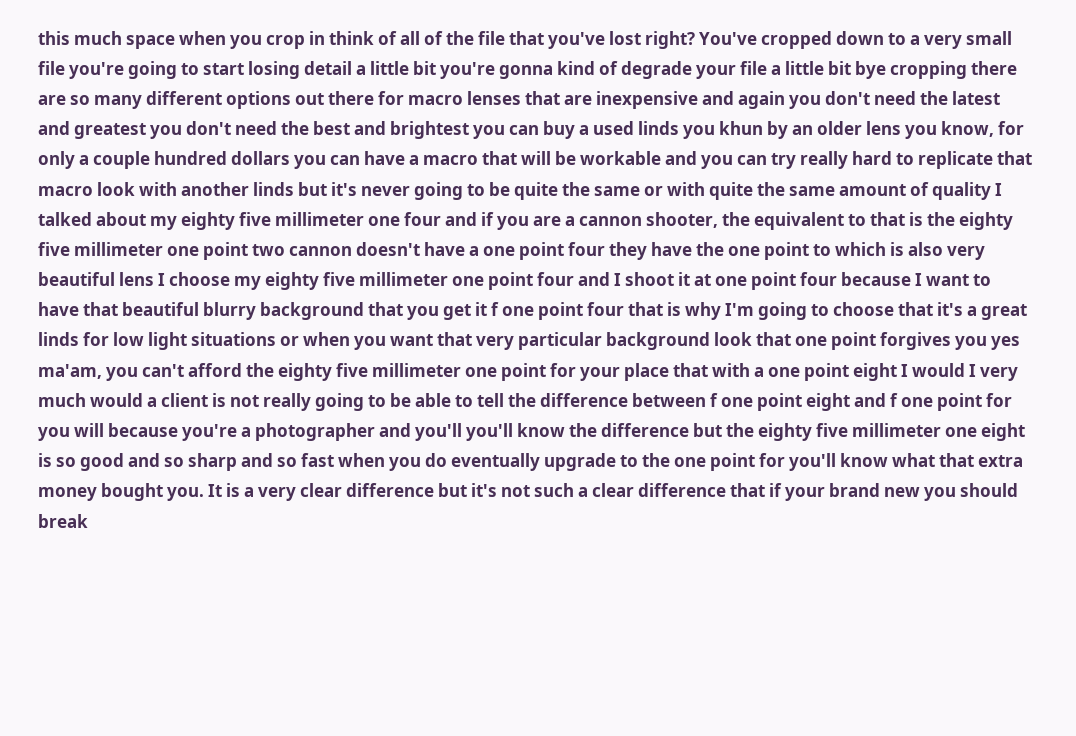this much space when you crop in think of all of the file that you've lost right? You've cropped down to a very small file you're going to start losing detail a little bit you're gonna kind of degrade your file a little bit bye cropping there are so many different options out there for macro lenses that are inexpensive and again you don't need the latest and greatest you don't need the best and brightest you can buy a used linds you khun by an older lens you know, for only a couple hundred dollars you can have a macro that will be workable and you can try really hard to replicate that macro look with another linds but it's never going to be quite the same or with quite the same amount of quality I talked about my eighty five millimeter one four and if you are a cannon shooter, the equivalent to that is the eighty five millimeter one point two cannon doesn't have a one point four they have the one point to which is also very beautiful lens I choose my eighty five millimeter one point four and I shoot it at one point four because I want to have that beautiful blurry background that you get it f one point four that is why I'm going to choose that it's a great linds for low light situations or when you want that very particular background look that one point forgives you yes ma'am, you can't afford the eighty five millimeter one point for your place that with a one point eight I would I very much would a client is not really going to be able to tell the difference between f one point eight and f one point for you will because you're a photographer and you'll you'll know the difference but the eighty five millimeter one eight is so good and so sharp and so fast when you do eventually upgrade to the one point for you'll know what that extra money bought you. It is a very clear difference but it's not such a clear difference that if your brand new you should break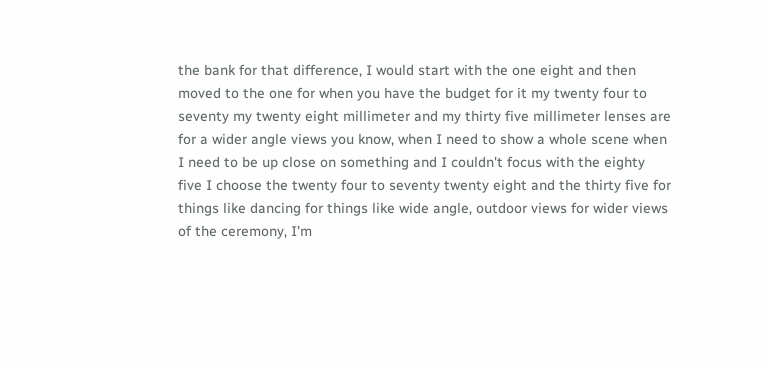the bank for that difference, I would start with the one eight and then moved to the one for when you have the budget for it my twenty four to seventy my twenty eight millimeter and my thirty five millimeter lenses are for a wider angle views you know, when I need to show a whole scene when I need to be up close on something and I couldn't focus with the eighty five I choose the twenty four to seventy twenty eight and the thirty five for things like dancing for things like wide angle, outdoor views for wider views of the ceremony, I'm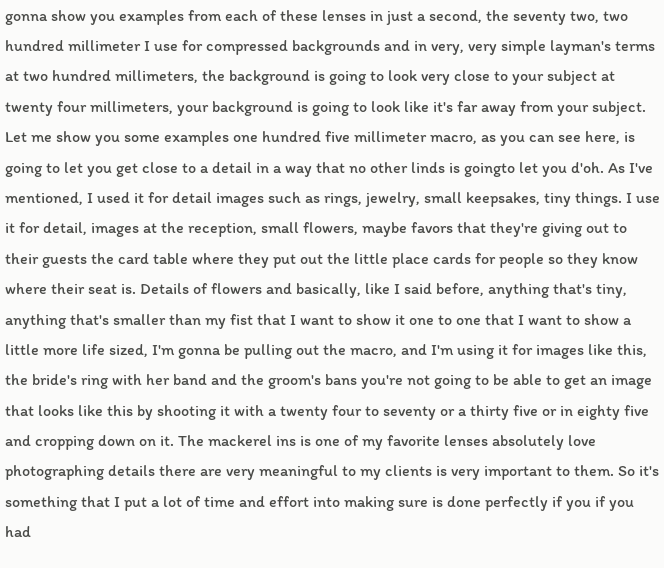gonna show you examples from each of these lenses in just a second, the seventy two, two hundred millimeter I use for compressed backgrounds and in very, very simple layman's terms at two hundred millimeters, the background is going to look very close to your subject at twenty four millimeters, your background is going to look like it's far away from your subject. Let me show you some examples one hundred five millimeter macro, as you can see here, is going to let you get close to a detail in a way that no other linds is goingto let you d'oh. As I've mentioned, I used it for detail images such as rings, jewelry, small keepsakes, tiny things. I use it for detail, images at the reception, small flowers, maybe favors that they're giving out to their guests the card table where they put out the little place cards for people so they know where their seat is. Details of flowers and basically, like I said before, anything that's tiny, anything that's smaller than my fist that I want to show it one to one that I want to show a little more life sized, I'm gonna be pulling out the macro, and I'm using it for images like this, the bride's ring with her band and the groom's bans you're not going to be able to get an image that looks like this by shooting it with a twenty four to seventy or a thirty five or in eighty five and cropping down on it. The mackerel ins is one of my favorite lenses absolutely love photographing details there are very meaningful to my clients is very important to them. So it's something that I put a lot of time and effort into making sure is done perfectly if you if you had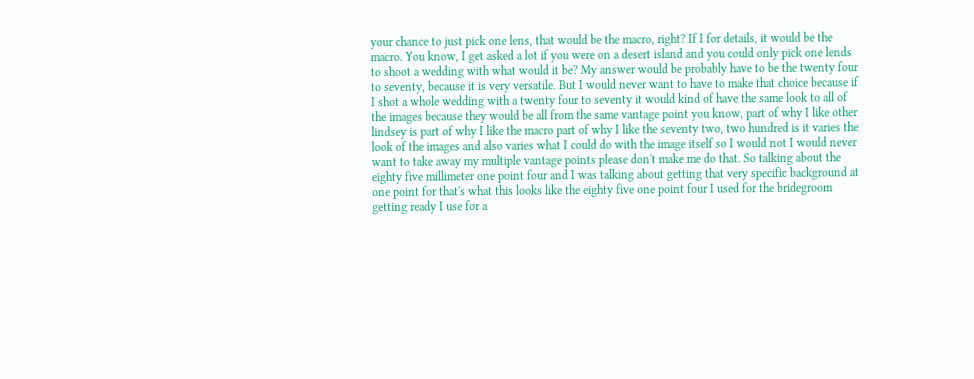your chance to just pick one lens, that would be the macro, right? If I for details, it would be the macro. You know, I get asked a lot if you were on a desert island and you could only pick one lends to shoot a wedding with what would it be? My answer would be probably have to be the twenty four to seventy, because it is very versatile. But I would never want to have to make that choice because if I shot a whole wedding with a twenty four to seventy it would kind of have the same look to all of the images because they would be all from the same vantage point you know, part of why I like other lindsey is part of why I like the macro part of why I like the seventy two, two hundred is it varies the look of the images and also varies what I could do with the image itself so I would not I would never want to take away my multiple vantage points please don't make me do that. So talking about the eighty five millimeter one point four and I was talking about getting that very specific background at one point for that's what this looks like the eighty five one point four I used for the bridegroom getting ready I use for a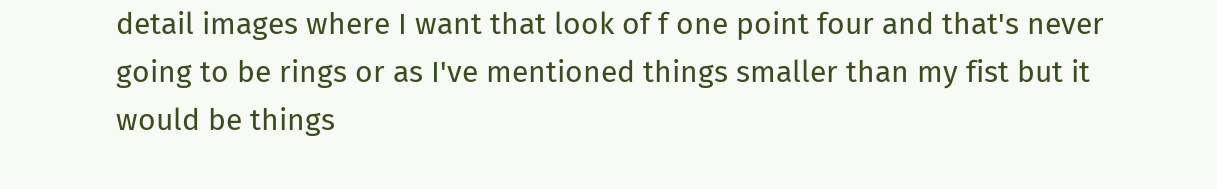detail images where I want that look of f one point four and that's never going to be rings or as I've mentioned things smaller than my fist but it would be things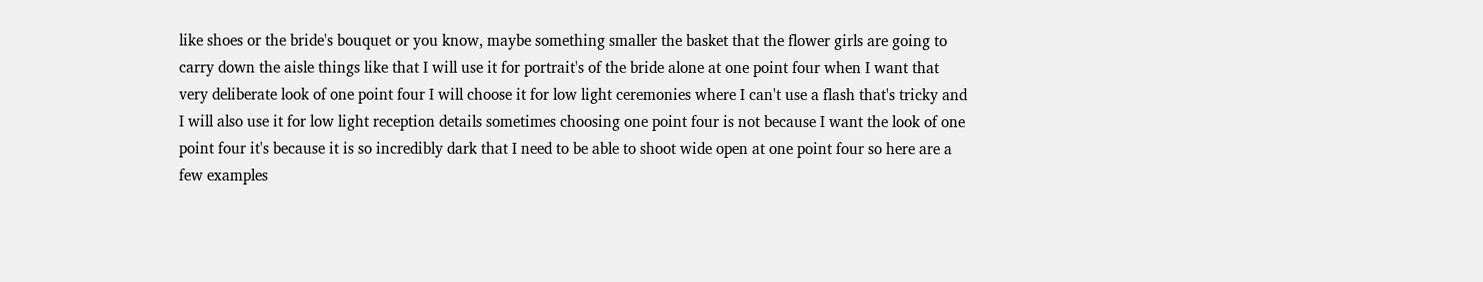like shoes or the bride's bouquet or you know, maybe something smaller the basket that the flower girls are going to carry down the aisle things like that I will use it for portrait's of the bride alone at one point four when I want that very deliberate look of one point four I will choose it for low light ceremonies where I can't use a flash that's tricky and I will also use it for low light reception details sometimes choosing one point four is not because I want the look of one point four it's because it is so incredibly dark that I need to be able to shoot wide open at one point four so here are a few examples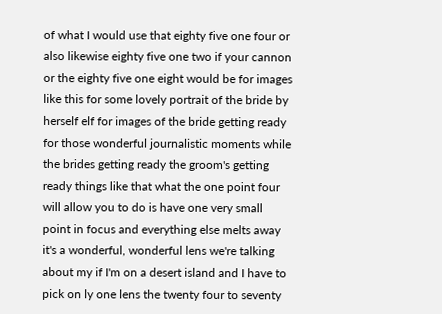of what I would use that eighty five one four or also likewise eighty five one two if your cannon or the eighty five one eight would be for images like this for some lovely portrait of the bride by herself elf for images of the bride getting ready for those wonderful journalistic moments while the brides getting ready the groom's getting ready things like that what the one point four will allow you to do is have one very small point in focus and everything else melts away it's a wonderful, wonderful lens we're talking about my if I'm on a desert island and I have to pick on ly one lens the twenty four to seventy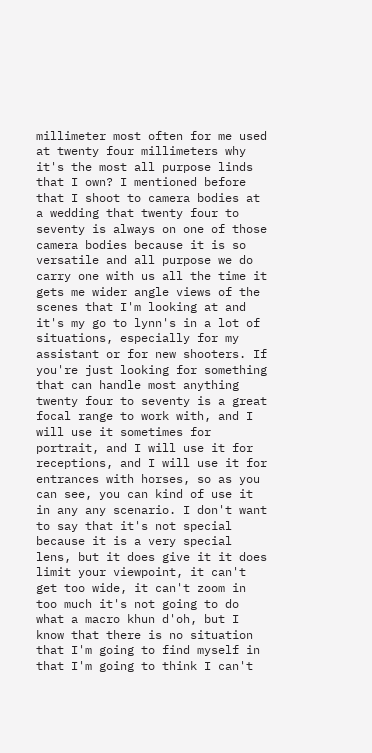millimeter most often for me used at twenty four millimeters why it's the most all purpose linds that I own? I mentioned before that I shoot to camera bodies at a wedding that twenty four to seventy is always on one of those camera bodies because it is so versatile and all purpose we do carry one with us all the time it gets me wider angle views of the scenes that I'm looking at and it's my go to lynn's in a lot of situations, especially for my assistant or for new shooters. If you're just looking for something that can handle most anything twenty four to seventy is a great focal range to work with, and I will use it sometimes for portrait, and I will use it for receptions, and I will use it for entrances with horses, so as you can see, you can kind of use it in any any scenario. I don't want to say that it's not special because it is a very special lens, but it does give it it does limit your viewpoint, it can't get too wide, it can't zoom in too much it's not going to do what a macro khun d'oh, but I know that there is no situation that I'm going to find myself in that I'm going to think I can't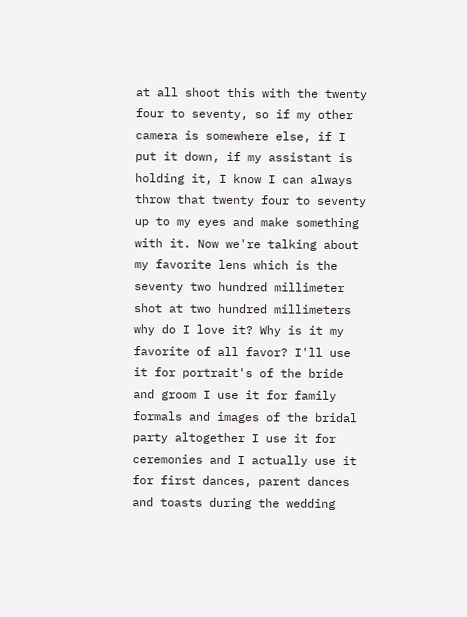at all shoot this with the twenty four to seventy, so if my other camera is somewhere else, if I put it down, if my assistant is holding it, I know I can always throw that twenty four to seventy up to my eyes and make something with it. Now we're talking about my favorite lens which is the seventy two hundred millimeter shot at two hundred millimeters why do I love it? Why is it my favorite of all favor? I'll use it for portrait's of the bride and groom I use it for family formals and images of the bridal party altogether I use it for ceremonies and I actually use it for first dances, parent dances and toasts during the wedding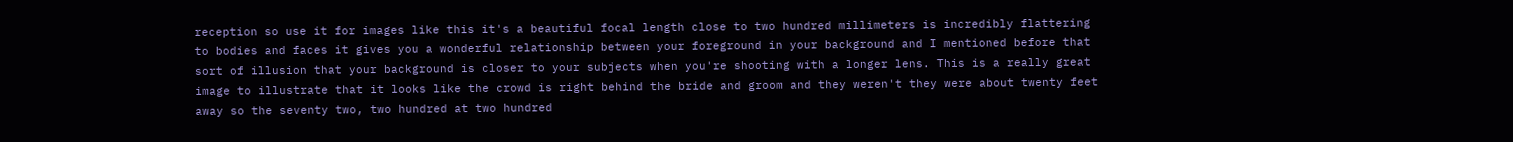reception so use it for images like this it's a beautiful focal length close to two hundred millimeters is incredibly flattering to bodies and faces it gives you a wonderful relationship between your foreground in your background and I mentioned before that sort of illusion that your background is closer to your subjects when you're shooting with a longer lens. This is a really great image to illustrate that it looks like the crowd is right behind the bride and groom and they weren't they were about twenty feet away so the seventy two, two hundred at two hundred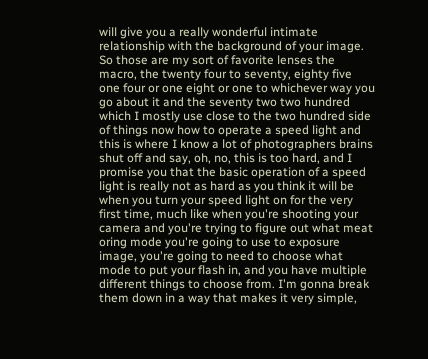will give you a really wonderful intimate relationship with the background of your image. So those are my sort of favorite lenses the macro, the twenty four to seventy, eighty five one four or one eight or one to whichever way you go about it and the seventy two two hundred which I mostly use close to the two hundred side of things now how to operate a speed light and this is where I know a lot of photographers brains shut off and say, oh, no, this is too hard, and I promise you that the basic operation of a speed light is really not as hard as you think it will be when you turn your speed light on for the very first time, much like when you're shooting your camera and you're trying to figure out what meat oring mode you're going to use to exposure image, you're going to need to choose what mode to put your flash in, and you have multiple different things to choose from. I'm gonna break them down in a way that makes it very simple,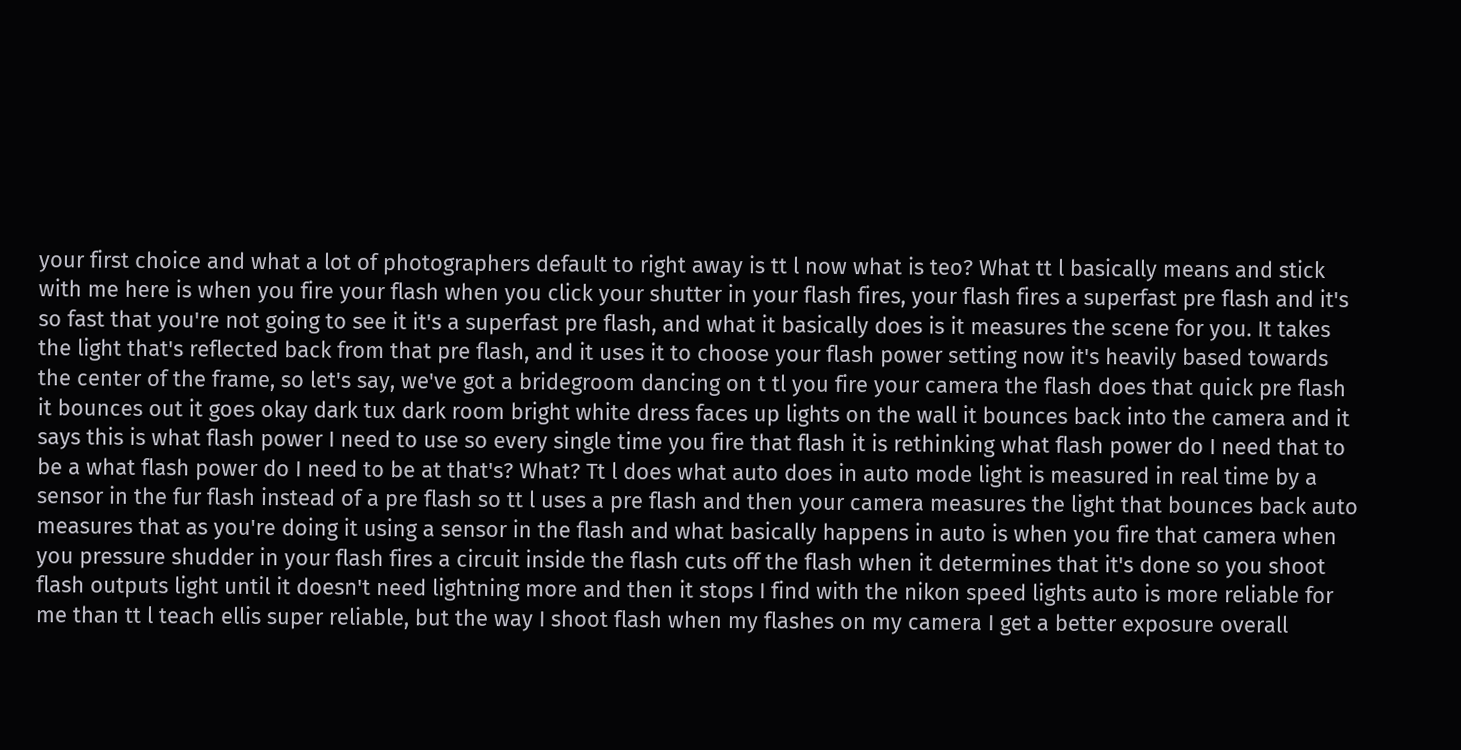your first choice and what a lot of photographers default to right away is tt l now what is teo? What tt l basically means and stick with me here is when you fire your flash when you click your shutter in your flash fires, your flash fires a superfast pre flash and it's so fast that you're not going to see it it's a superfast pre flash, and what it basically does is it measures the scene for you. It takes the light that's reflected back from that pre flash, and it uses it to choose your flash power setting now it's heavily based towards the center of the frame, so let's say, we've got a bridegroom dancing on t tl you fire your camera the flash does that quick pre flash it bounces out it goes okay dark tux dark room bright white dress faces up lights on the wall it bounces back into the camera and it says this is what flash power I need to use so every single time you fire that flash it is rethinking what flash power do I need that to be a what flash power do I need to be at that's? What? Tt l does what auto does in auto mode light is measured in real time by a sensor in the fur flash instead of a pre flash so tt l uses a pre flash and then your camera measures the light that bounces back auto measures that as you're doing it using a sensor in the flash and what basically happens in auto is when you fire that camera when you pressure shudder in your flash fires a circuit inside the flash cuts off the flash when it determines that it's done so you shoot flash outputs light until it doesn't need lightning more and then it stops I find with the nikon speed lights auto is more reliable for me than tt l teach ellis super reliable, but the way I shoot flash when my flashes on my camera I get a better exposure overall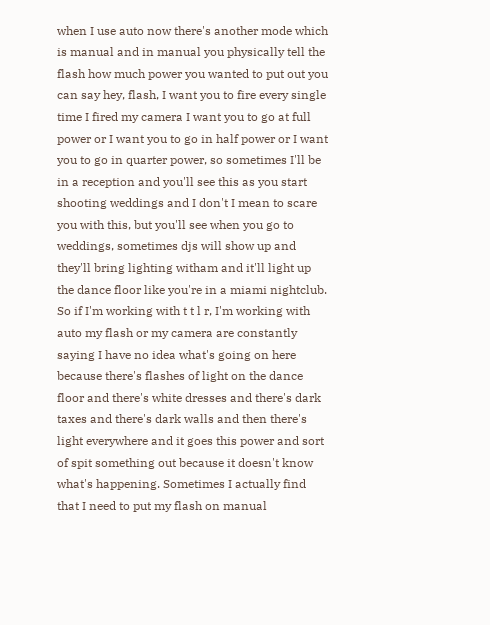when I use auto now there's another mode which is manual and in manual you physically tell the flash how much power you wanted to put out you can say hey, flash, I want you to fire every single time I fired my camera I want you to go at full power or I want you to go in half power or I want you to go in quarter power, so sometimes I'll be in a reception and you'll see this as you start shooting weddings and I don't I mean to scare you with this, but you'll see when you go to weddings, sometimes djs will show up and they'll bring lighting witham and it'll light up the dance floor like you're in a miami nightclub. So if I'm working with t t l r, I'm working with auto my flash or my camera are constantly saying I have no idea what's going on here because there's flashes of light on the dance floor and there's white dresses and there's dark taxes and there's dark walls and then there's light everywhere and it goes this power and sort of spit something out because it doesn't know what's happening. Sometimes I actually find that I need to put my flash on manual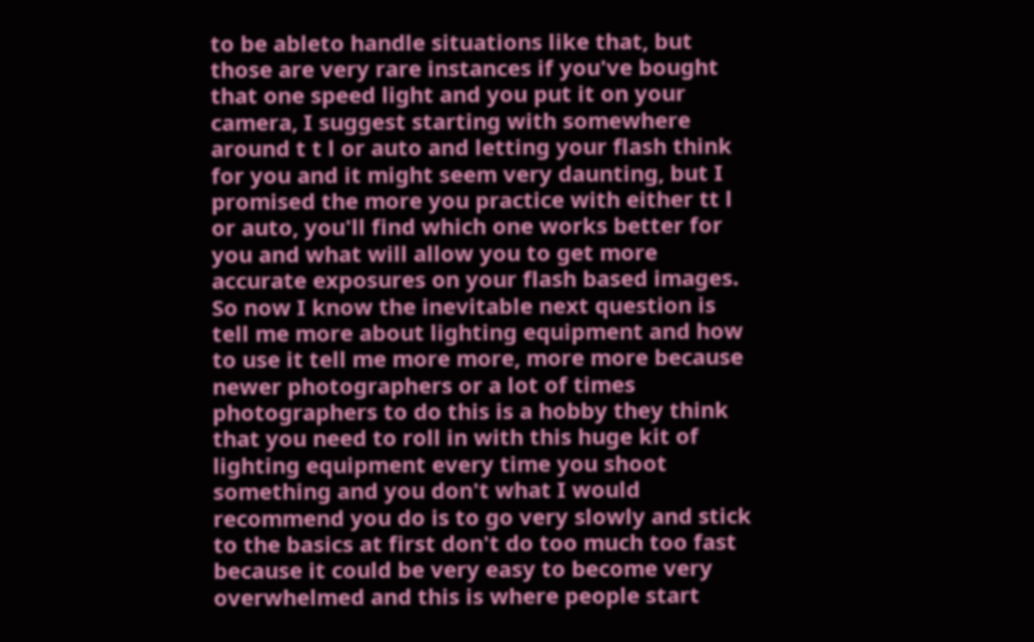to be ableto handle situations like that, but those are very rare instances if you've bought that one speed light and you put it on your camera, I suggest starting with somewhere around t t l or auto and letting your flash think for you and it might seem very daunting, but I promised the more you practice with either tt l or auto, you'll find which one works better for you and what will allow you to get more accurate exposures on your flash based images. So now I know the inevitable next question is tell me more about lighting equipment and how to use it tell me more more, more more because newer photographers or a lot of times photographers to do this is a hobby they think that you need to roll in with this huge kit of lighting equipment every time you shoot something and you don't what I would recommend you do is to go very slowly and stick to the basics at first don't do too much too fast because it could be very easy to become very overwhelmed and this is where people start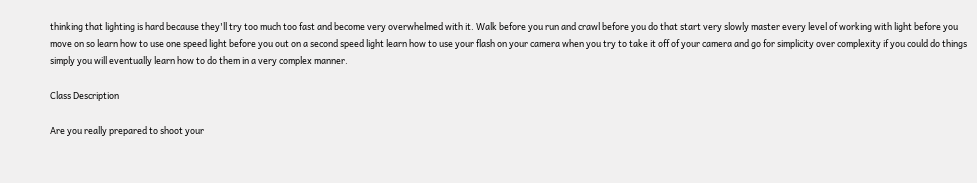thinking that lighting is hard because they'll try too much too fast and become very overwhelmed with it. Walk before you run and crawl before you do that start very slowly master every level of working with light before you move on so learn how to use one speed light before you out on a second speed light learn how to use your flash on your camera when you try to take it off of your camera and go for simplicity over complexity if you could do things simply you will eventually learn how to do them in a very complex manner.

Class Description

Are you really prepared to shoot your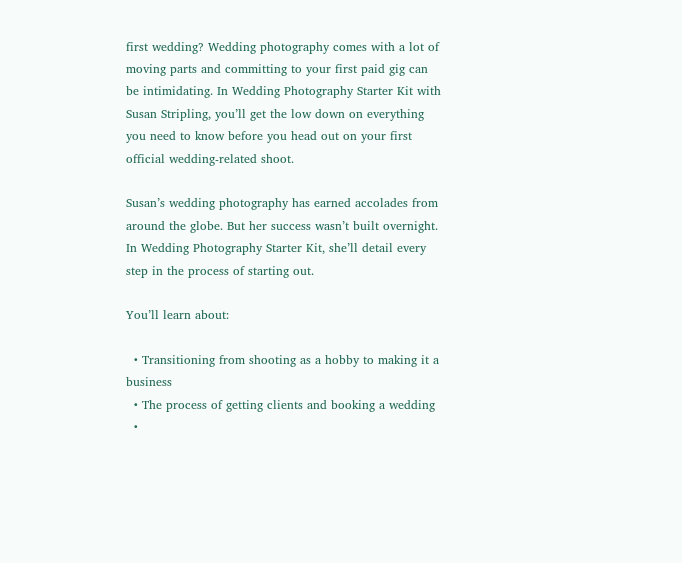first wedding? Wedding photography comes with a lot of moving parts and committing to your first paid gig can be intimidating. In Wedding Photography Starter Kit with Susan Stripling, you’ll get the low down on everything you need to know before you head out on your first official wedding-related shoot.

Susan’s wedding photography has earned accolades from around the globe. But her success wasn’t built overnight. In Wedding Photography Starter Kit, she’ll detail every step in the process of starting out.

You’ll learn about:

  • Transitioning from shooting as a hobby to making it a business
  • The process of getting clients and booking a wedding
  •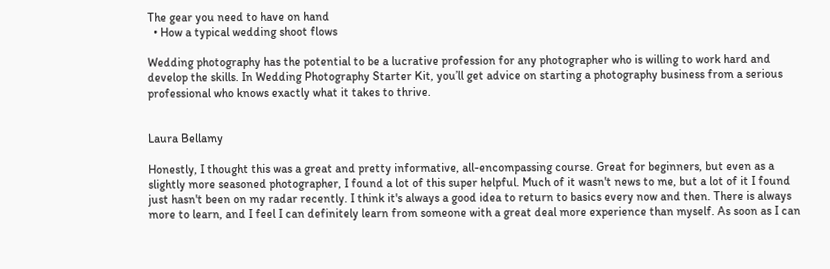The gear you need to have on hand
  • How a typical wedding shoot flows

Wedding photography has the potential to be a lucrative profession for any photographer who is willing to work hard and develop the skills. In Wedding Photography Starter Kit, you’ll get advice on starting a photography business from a serious professional who knows exactly what it takes to thrive.


Laura Bellamy

Honestly, I thought this was a great and pretty informative, all-encompassing course. Great for beginners, but even as a slightly more seasoned photographer, I found a lot of this super helpful. Much of it wasn't news to me, but a lot of it I found just hasn't been on my radar recently. I think it's always a good idea to return to basics every now and then. There is always more to learn, and I feel I can definitely learn from someone with a great deal more experience than myself. As soon as I can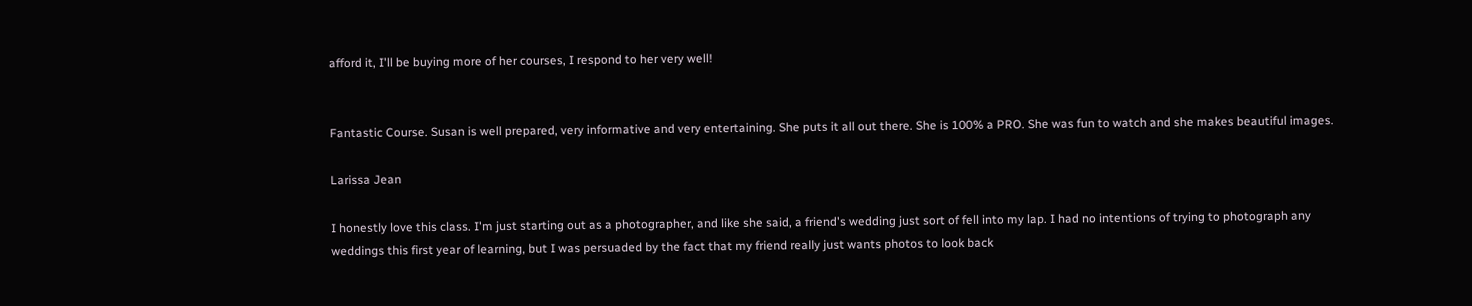afford it, I'll be buying more of her courses, I respond to her very well!


Fantastic Course. Susan is well prepared, very informative and very entertaining. She puts it all out there. She is 100% a PRO. She was fun to watch and she makes beautiful images.

Larissa Jean

I honestly love this class. I'm just starting out as a photographer, and like she said, a friend's wedding just sort of fell into my lap. I had no intentions of trying to photograph any weddings this first year of learning, but I was persuaded by the fact that my friend really just wants photos to look back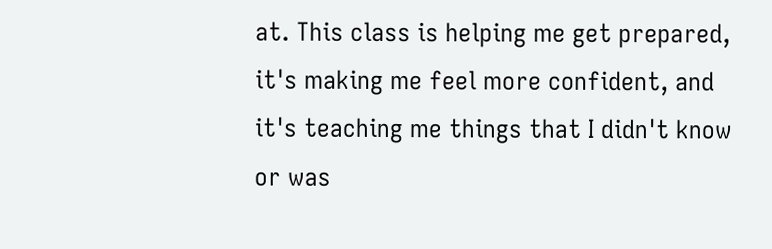at. This class is helping me get prepared, it's making me feel more confident, and it's teaching me things that I didn't know or was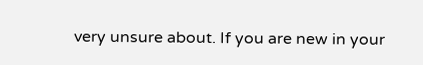very unsure about. If you are new in your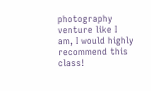photography venture like I am, I would highly recommend this class!